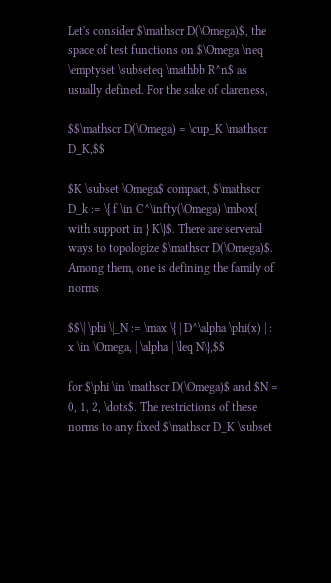Let's consider $\mathscr D(\Omega)$, the space of test functions on $\Omega \neq \emptyset \subseteq \mathbb R^n$ as usually defined. For the sake of clareness,

$$\mathscr D(\Omega) = \cup_K \mathscr D_K,$$

$K \subset \Omega$ compact, $\mathscr D_k := \{ f \in C^\infty(\Omega) \mbox{ with support in } K\}$. There are serveral ways to topologize $\mathscr D(\Omega)$. Among them, one is defining the family of norms

$$\| \phi \|_N := \max \{ | D^\alpha \phi(x) | : x \in \Omega, | \alpha | \leq N\},$$

for $\phi \in \mathscr D(\Omega)$ and $N = 0, 1, 2, \dots$. The restrictions of these norms to any fixed $\mathscr D_K \subset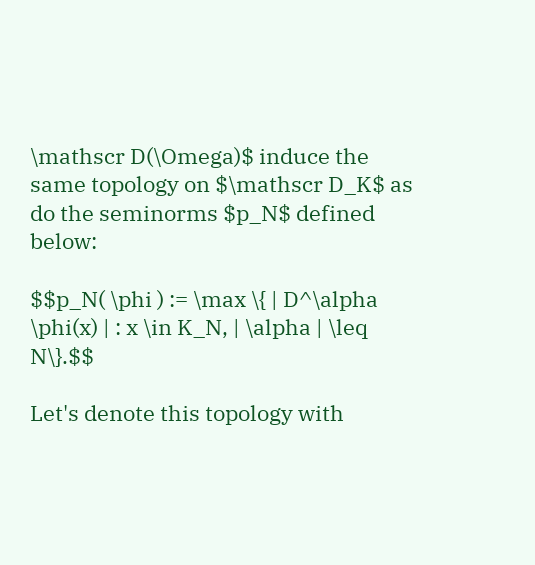\mathscr D(\Omega)$ induce the same topology on $\mathscr D_K$ as do the seminorms $p_N$ defined below:

$$p_N( \phi ) := \max \{ | D^\alpha \phi(x) | : x \in K_N, | \alpha | \leq N\}.$$

Let's denote this topology with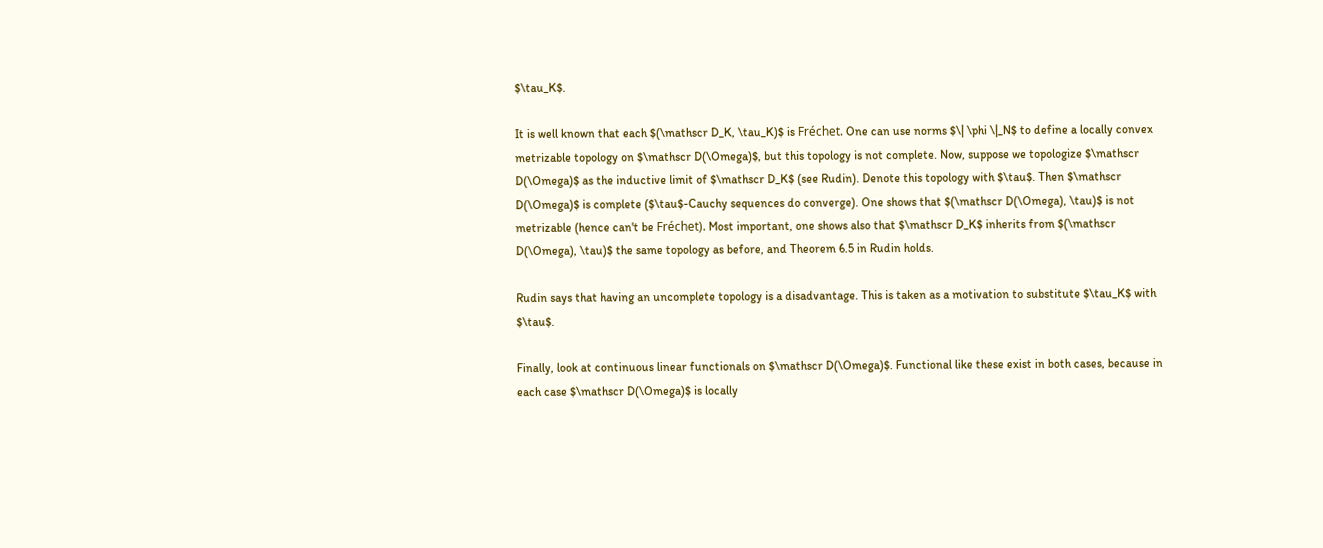$\tau_K$.

It is well known that each $(\mathscr D_K, \tau_K)$ is Fréchet. One can use norms $\| \phi \|_N$ to define a locally convex metrizable topology on $\mathscr D(\Omega)$, but this topology is not complete. Now, suppose we topologize $\mathscr D(\Omega)$ as the inductive limit of $\mathscr D_K$ (see Rudin). Denote this topology with $\tau$. Then $\mathscr D(\Omega)$ is complete ($\tau$-Cauchy sequences do converge). One shows that $(\mathscr D(\Omega), \tau)$ is not metrizable (hence can't be Fréchet). Most important, one shows also that $\mathscr D_K$ inherits from $(\mathscr D(\Omega), \tau)$ the same topology as before, and Theorem 6.5 in Rudin holds.

Rudin says that having an uncomplete topology is a disadvantage. This is taken as a motivation to substitute $\tau_K$ with $\tau$.

Finally, look at continuous linear functionals on $\mathscr D(\Omega)$. Functional like these exist in both cases, because in each case $\mathscr D(\Omega)$ is locally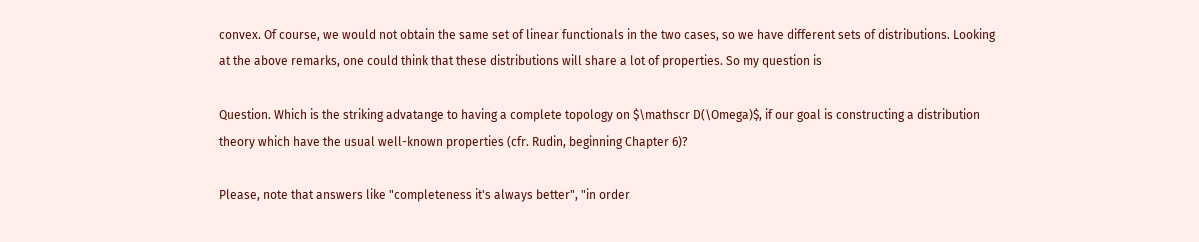convex. Of course, we would not obtain the same set of linear functionals in the two cases, so we have different sets of distributions. Looking at the above remarks, one could think that these distributions will share a lot of properties. So my question is

Question. Which is the striking advatange to having a complete topology on $\mathscr D(\Omega)$, if our goal is constructing a distribution theory which have the usual well-known properties (cfr. Rudin, beginning Chapter 6)?

Please, note that answers like "completeness it's always better", "in order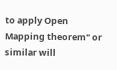to apply Open Mapping theorem" or similar will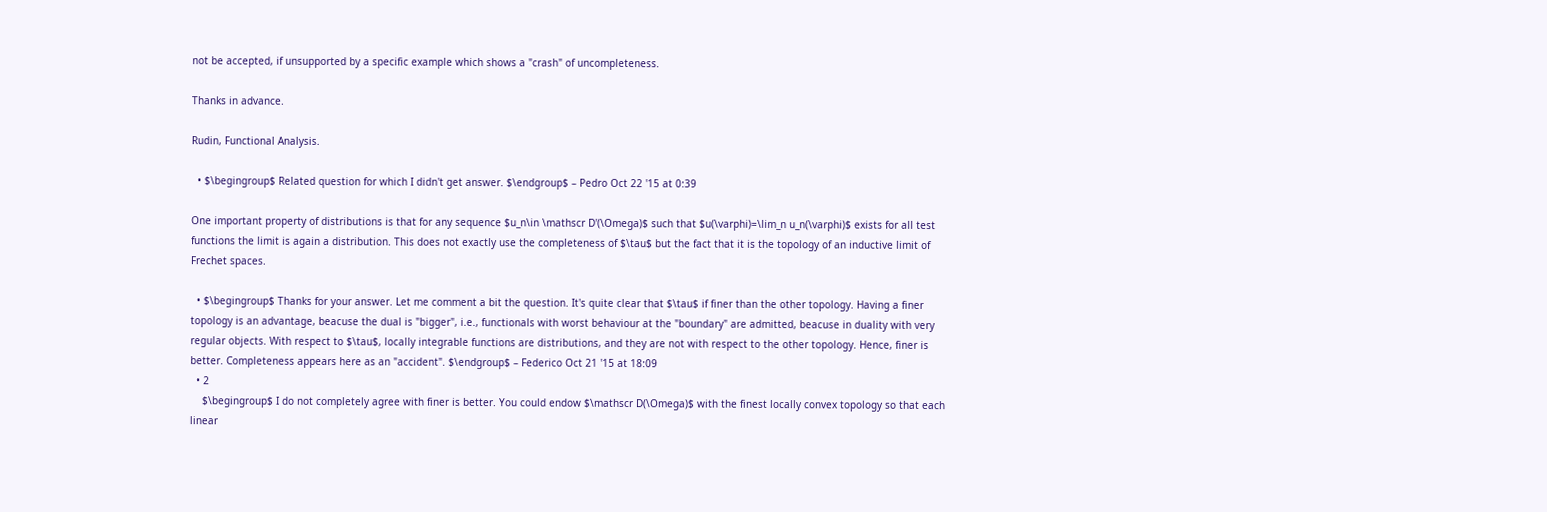not be accepted, if unsupported by a specific example which shows a "crash" of uncompleteness.

Thanks in advance.

Rudin, Functional Analysis.

  • $\begingroup$ Related question for which I didn't get answer. $\endgroup$ – Pedro Oct 22 '15 at 0:39

One important property of distributions is that for any sequence $u_n\in \mathscr D'(\Omega)$ such that $u(\varphi)=\lim_n u_n(\varphi)$ exists for all test functions the limit is again a distribution. This does not exactly use the completeness of $\tau$ but the fact that it is the topology of an inductive limit of Frechet spaces.

  • $\begingroup$ Thanks for your answer. Let me comment a bit the question. It's quite clear that $\tau$ if finer than the other topology. Having a finer topology is an advantage, beacuse the dual is "bigger", i.e., functionals with worst behaviour at the "boundary" are admitted, beacuse in duality with very regular objects. With respect to $\tau$, locally integrable functions are distributions, and they are not with respect to the other topology. Hence, finer is better. Completeness appears here as an "accident". $\endgroup$ – Federico Oct 21 '15 at 18:09
  • 2
    $\begingroup$ I do not completely agree with finer is better. You could endow $\mathscr D(\Omega)$ with the finest locally convex topology so that each linear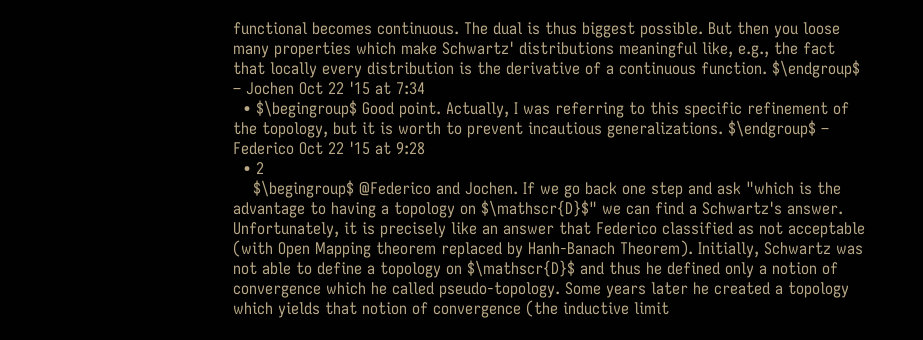functional becomes continuous. The dual is thus biggest possible. But then you loose many properties which make Schwartz' distributions meaningful like, e.g., the fact that locally every distribution is the derivative of a continuous function. $\endgroup$ – Jochen Oct 22 '15 at 7:34
  • $\begingroup$ Good point. Actually, I was referring to this specific refinement of the topology, but it is worth to prevent incautious generalizations. $\endgroup$ – Federico Oct 22 '15 at 9:28
  • 2
    $\begingroup$ @Federico and Jochen. If we go back one step and ask "which is the advantage to having a topology on $\mathscr{D}$" we can find a Schwartz's answer. Unfortunately, it is precisely like an answer that Federico classified as not acceptable (with Open Mapping theorem replaced by Hanh-Banach Theorem). Initially, Schwartz was not able to define a topology on $\mathscr{D}$ and thus he defined only a notion of convergence which he called pseudo-topology. Some years later he created a topology which yields that notion of convergence (the inductive limit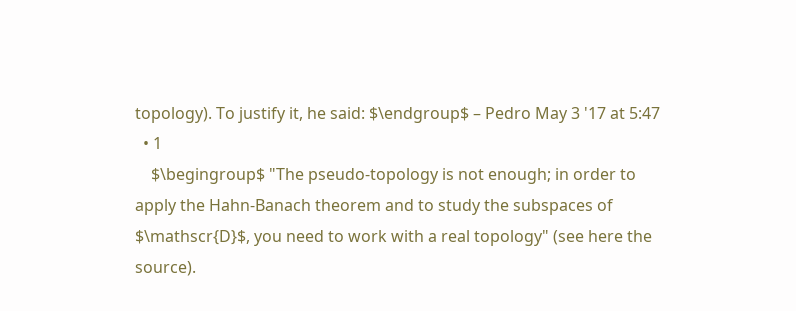topology). To justify it, he said: $\endgroup$ – Pedro May 3 '17 at 5:47
  • 1
    $\begingroup$ "The pseudo-topology is not enough; in order to apply the Hahn-Banach theorem and to study the subspaces of $\mathscr{D}$, you need to work with a real topology" (see here the source).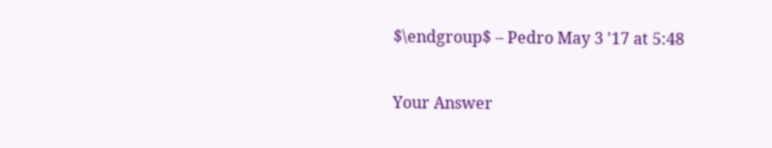$\endgroup$ – Pedro May 3 '17 at 5:48

Your Answer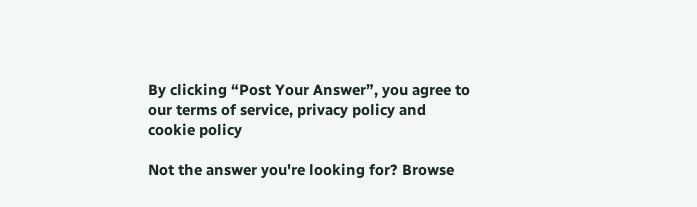By clicking “Post Your Answer”, you agree to our terms of service, privacy policy and cookie policy

Not the answer you're looking for? Browse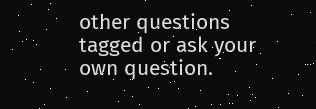other questions tagged or ask your own question.